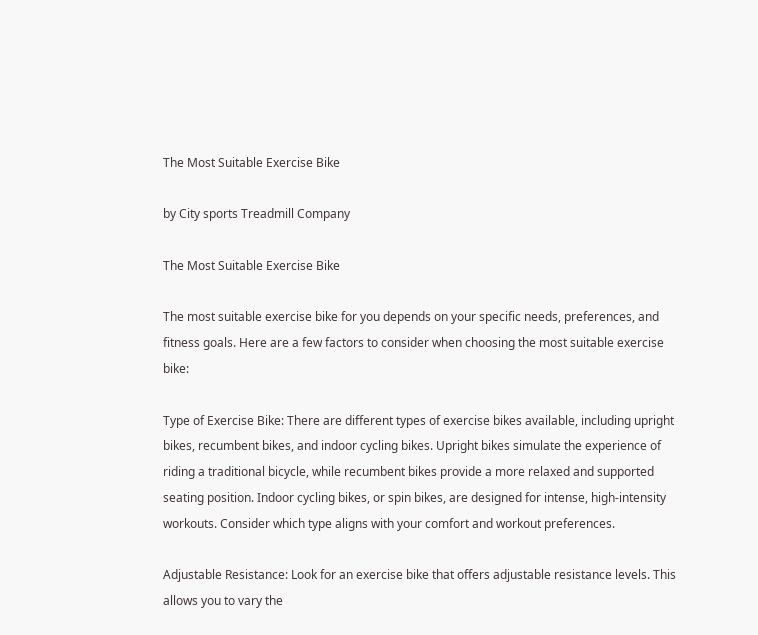The Most Suitable Exercise Bike

by City sports Treadmill Company

The Most Suitable Exercise Bike

The most suitable exercise bike for you depends on your specific needs, preferences, and fitness goals. Here are a few factors to consider when choosing the most suitable exercise bike:

Type of Exercise Bike: There are different types of exercise bikes available, including upright bikes, recumbent bikes, and indoor cycling bikes. Upright bikes simulate the experience of riding a traditional bicycle, while recumbent bikes provide a more relaxed and supported seating position. Indoor cycling bikes, or spin bikes, are designed for intense, high-intensity workouts. Consider which type aligns with your comfort and workout preferences.

Adjustable Resistance: Look for an exercise bike that offers adjustable resistance levels. This allows you to vary the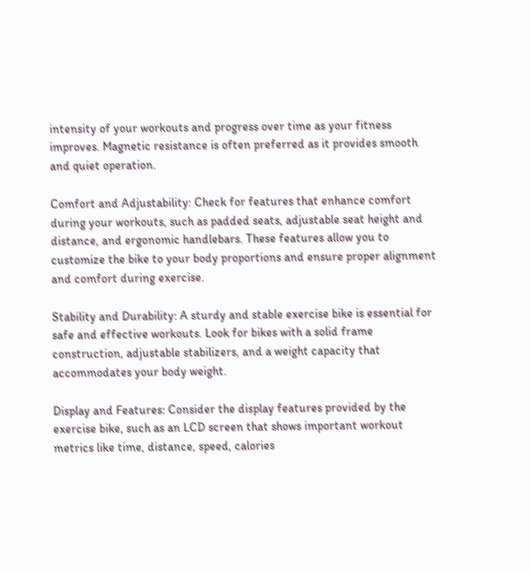intensity of your workouts and progress over time as your fitness improves. Magnetic resistance is often preferred as it provides smooth and quiet operation.

Comfort and Adjustability: Check for features that enhance comfort during your workouts, such as padded seats, adjustable seat height and distance, and ergonomic handlebars. These features allow you to customize the bike to your body proportions and ensure proper alignment and comfort during exercise.

Stability and Durability: A sturdy and stable exercise bike is essential for safe and effective workouts. Look for bikes with a solid frame construction, adjustable stabilizers, and a weight capacity that accommodates your body weight.

Display and Features: Consider the display features provided by the exercise bike, such as an LCD screen that shows important workout metrics like time, distance, speed, calories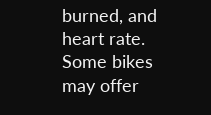burned, and heart rate. Some bikes may offer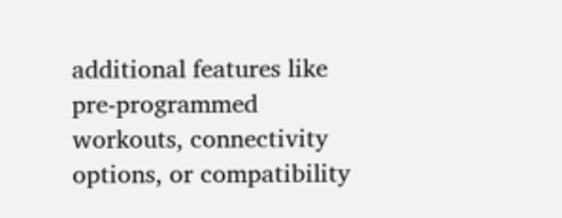additional features like pre-programmed workouts, connectivity options, or compatibility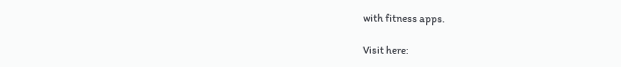with fitness apps.

Visit here: